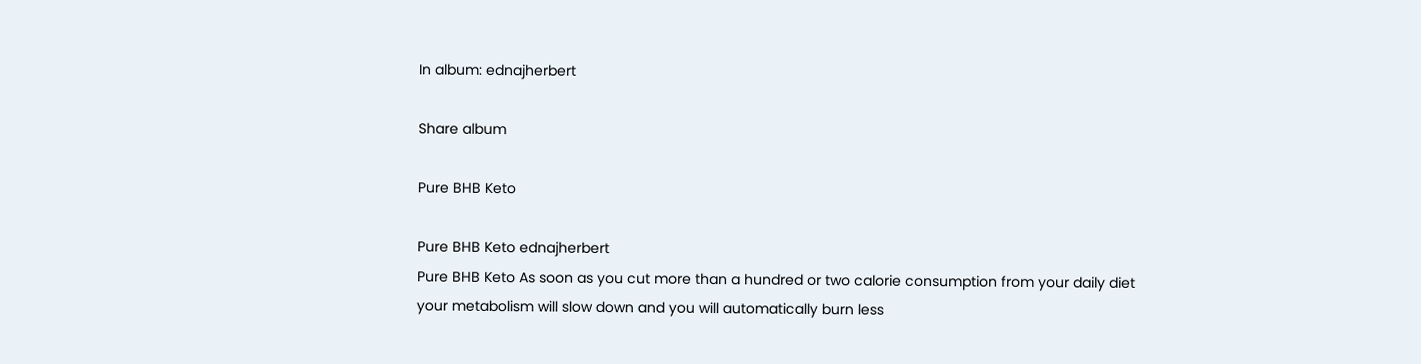In album: ednajherbert

Share album

Pure BHB Keto

Pure BHB Keto ednajherbert
Pure BHB Keto As soon as you cut more than a hundred or two calorie consumption from your daily diet your metabolism will slow down and you will automatically burn less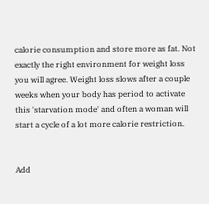calorie consumption and store more as fat. Not exactly the right environment for weight loss you will agree. Weight loss slows after a couple weeks when your body has period to activate this 'starvation mode' and often a woman will start a cycle of a lot more calorie restriction.


Add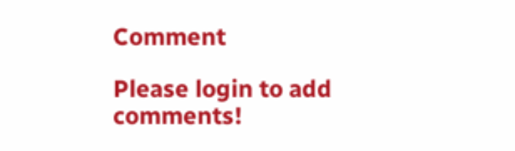Comment

Please login to add comments!